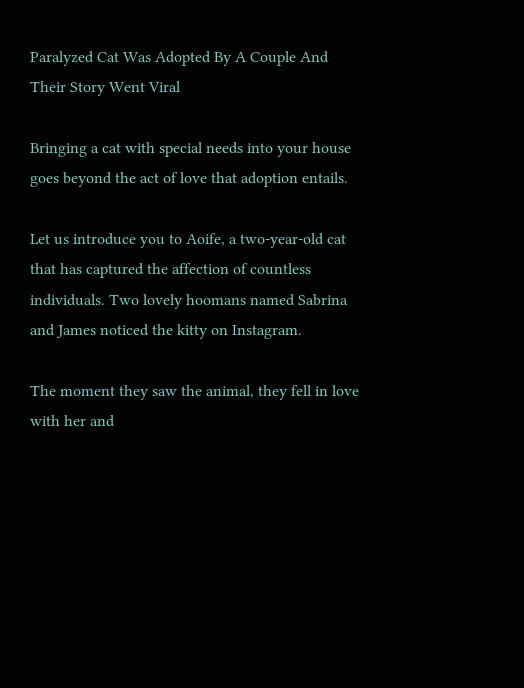Paralyzed Cat Was Adopted By A Couple And Their Story Went Viral

Bringing a cat with special needs into your house goes beyond the act of love that adoption entails.

Let us introduce you to Aoife, a two-year-old cat that has captured the affection of countless individuals. Two lovely hoomans named Sabrina and James noticed the kitty on Instagram.

The moment they saw the animal, they fell in love with her and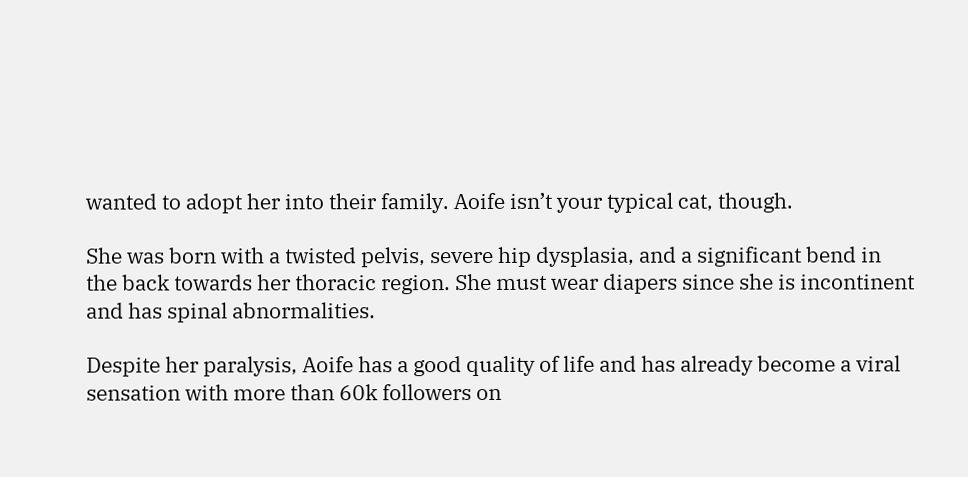wanted to adopt her into their family. Aoife isn’t your typical cat, though.

She was born with a twisted pelvis, severe hip dysplasia, and a significant bend in the back towards her thoracic region. She must wear diapers since she is incontinent and has spinal abnormalities.

Despite her paralysis, Aoife has a good quality of life and has already become a viral sensation with more than 60k followers on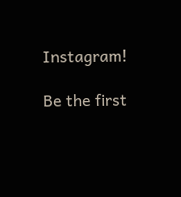Instagram!

Be the first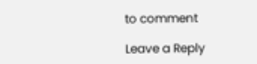to comment

Leave a Reply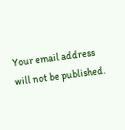Your email address will not be published.